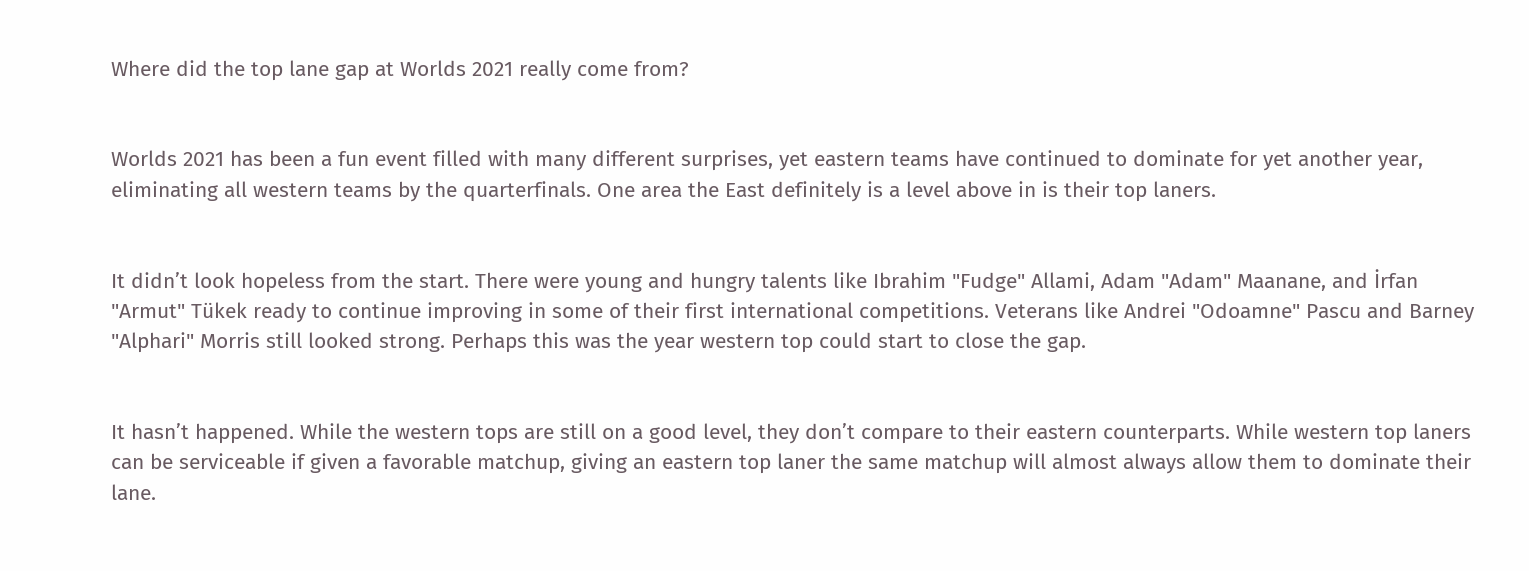Where did the top lane gap at Worlds 2021 really come from?


Worlds 2021 has been a fun event filled with many different surprises, yet eastern teams have continued to dominate for yet another year, eliminating all western teams by the quarterfinals. One area the East definitely is a level above in is their top laners.


It didn’t look hopeless from the start. There were young and hungry talents like Ibrahim "Fudge" Allami, Adam "Adam" Maanane, and İrfan "Armut" Tükek ready to continue improving in some of their first international competitions. Veterans like Andrei "Odoamne" Pascu and Barney "Alphari" Morris still looked strong. Perhaps this was the year western top could start to close the gap.


It hasn’t happened. While the western tops are still on a good level, they don’t compare to their eastern counterparts. While western top laners can be serviceable if given a favorable matchup, giving an eastern top laner the same matchup will almost always allow them to dominate their lane.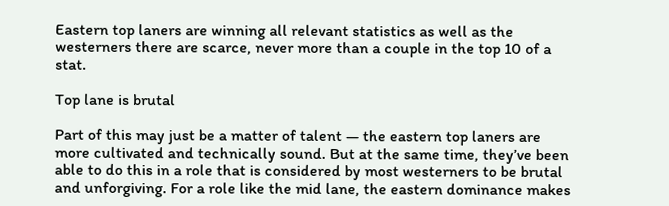Eastern top laners are winning all relevant statistics as well as the westerners there are scarce, never more than a couple in the top 10 of a stat.

Top lane is brutal

Part of this may just be a matter of talent — the eastern top laners are more cultivated and technically sound. But at the same time, they’ve been able to do this in a role that is considered by most westerners to be brutal and unforgiving. For a role like the mid lane, the eastern dominance makes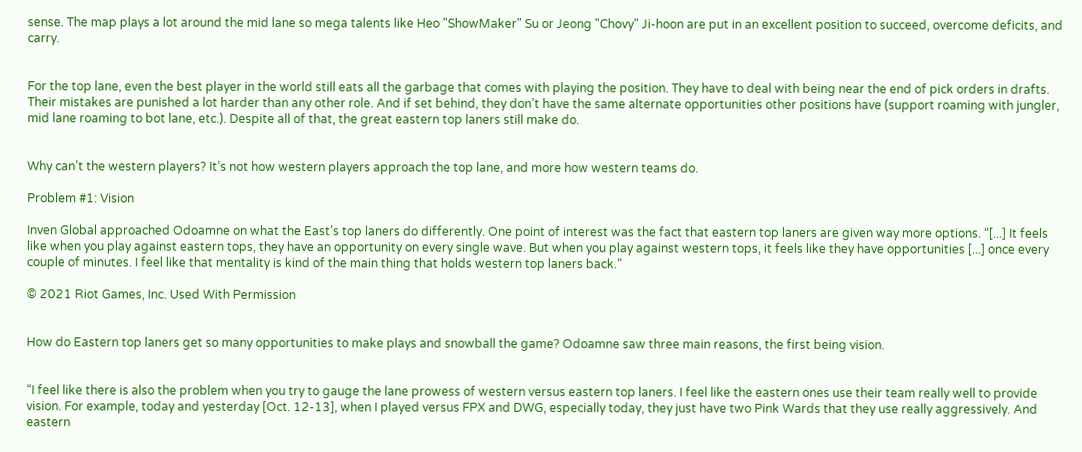sense. The map plays a lot around the mid lane so mega talents like Heo "ShowMaker" Su or Jeong "Chovy" Ji-hoon are put in an excellent position to succeed, overcome deficits, and carry.


For the top lane, even the best player in the world still eats all the garbage that comes with playing the position. They have to deal with being near the end of pick orders in drafts. Their mistakes are punished a lot harder than any other role. And if set behind, they don’t have the same alternate opportunities other positions have (support roaming with jungler, mid lane roaming to bot lane, etc.). Despite all of that, the great eastern top laners still make do.


Why can’t the western players? It’s not how western players approach the top lane, and more how western teams do.

Problem #1: Vision

Inven Global approached Odoamne on what the East’s top laners do differently. One point of interest was the fact that eastern top laners are given way more options. “[...] It feels like when you play against eastern tops, they have an opportunity on every single wave. But when you play against western tops, it feels like they have opportunities [...] once every couple of minutes. I feel like that mentality is kind of the main thing that holds western top laners back.”

© 2021 Riot Games, Inc. Used With Permission


How do Eastern top laners get so many opportunities to make plays and snowball the game? Odoamne saw three main reasons, the first being vision.


“I feel like there is also the problem when you try to gauge the lane prowess of western versus eastern top laners. I feel like the eastern ones use their team really well to provide vision. For example, today and yesterday [Oct. 12-13], when I played versus FPX and DWG, especially today, they just have two Pink Wards that they use really aggressively. And eastern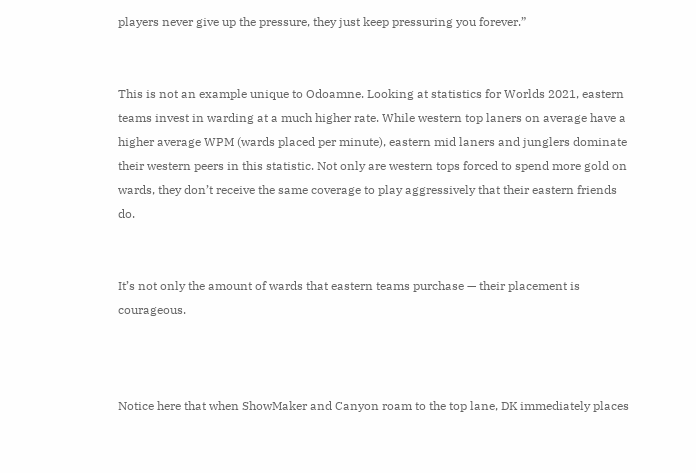players never give up the pressure, they just keep pressuring you forever.”


This is not an example unique to Odoamne. Looking at statistics for Worlds 2021, eastern teams invest in warding at a much higher rate. While western top laners on average have a higher average WPM (wards placed per minute), eastern mid laners and junglers dominate their western peers in this statistic. Not only are western tops forced to spend more gold on wards, they don’t receive the same coverage to play aggressively that their eastern friends do.


It’s not only the amount of wards that eastern teams purchase — their placement is courageous.



Notice here that when ShowMaker and Canyon roam to the top lane, DK immediately places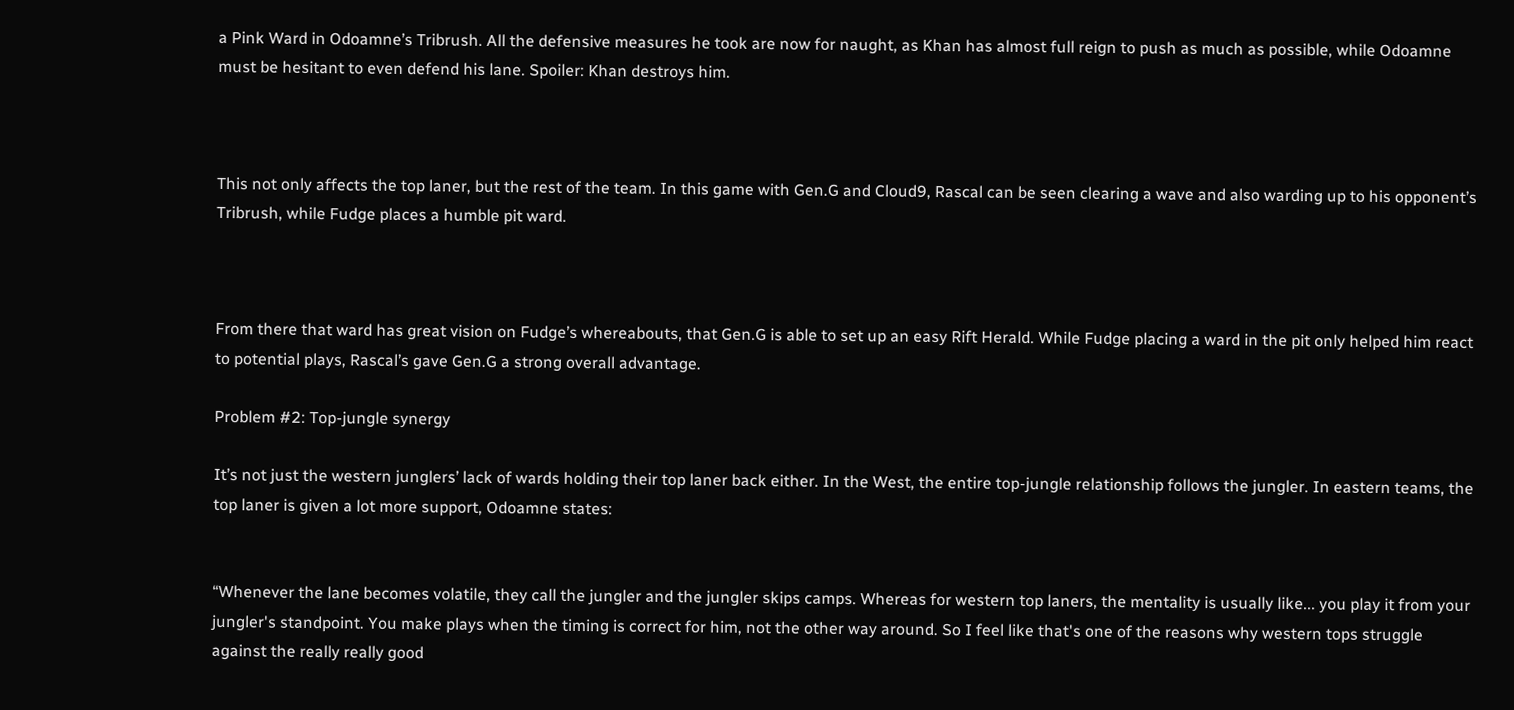a Pink Ward in Odoamne’s Tribrush. All the defensive measures he took are now for naught, as Khan has almost full reign to push as much as possible, while Odoamne must be hesitant to even defend his lane. Spoiler: Khan destroys him.



This not only affects the top laner, but the rest of the team. In this game with Gen.G and Cloud9, Rascal can be seen clearing a wave and also warding up to his opponent’s Tribrush, while Fudge places a humble pit ward.



From there that ward has great vision on Fudge’s whereabouts, that Gen.G is able to set up an easy Rift Herald. While Fudge placing a ward in the pit only helped him react to potential plays, Rascal’s gave Gen.G a strong overall advantage.

Problem #2: Top-jungle synergy

It’s not just the western junglers’ lack of wards holding their top laner back either. In the West, the entire top-jungle relationship follows the jungler. In eastern teams, the top laner is given a lot more support, Odoamne states:


“Whenever the lane becomes volatile, they call the jungler and the jungler skips camps. Whereas for western top laners, the mentality is usually like... you play it from your jungler's standpoint. You make plays when the timing is correct for him, not the other way around. So I feel like that's one of the reasons why western tops struggle against the really really good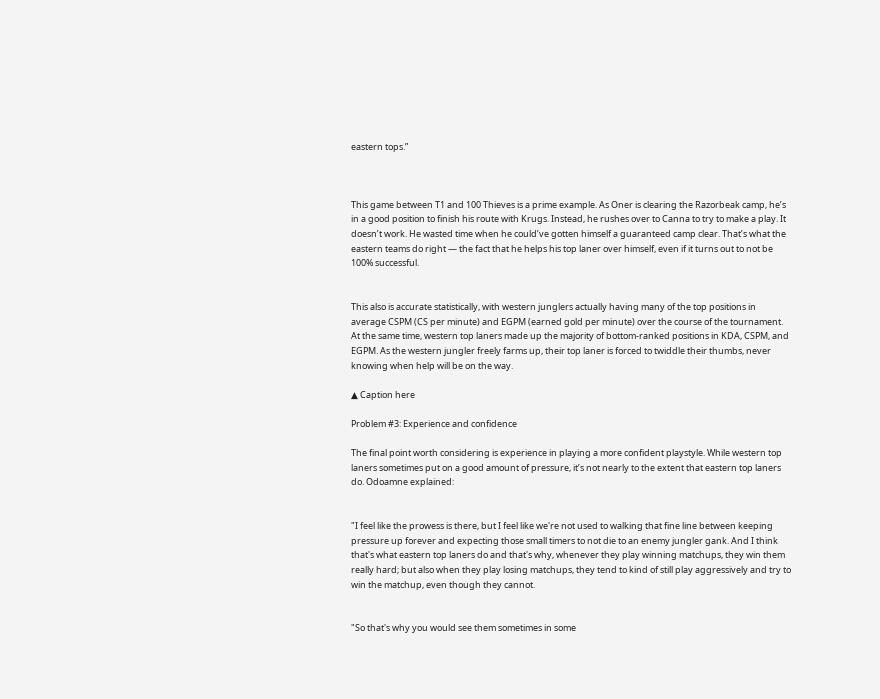eastern tops.”



This game between T1 and 100 Thieves is a prime example. As Oner is clearing the Razorbeak camp, he’s in a good position to finish his route with Krugs. Instead, he rushes over to Canna to try to make a play. It doesn’t work. He wasted time when he could’ve gotten himself a guaranteed camp clear. That’s what the eastern teams do right — the fact that he helps his top laner over himself, even if it turns out to not be 100% successful.


This also is accurate statistically, with western junglers actually having many of the top positions in average CSPM (CS per minute) and EGPM (earned gold per minute) over the course of the tournament. At the same time, western top laners made up the majority of bottom-ranked positions in KDA, CSPM, and EGPM. As the western jungler freely farms up, their top laner is forced to twiddle their thumbs, never knowing when help will be on the way.

▲ Caption here

Problem #3: Experience and confidence

The final point worth considering is experience in playing a more confident playstyle. While western top laners sometimes put on a good amount of pressure, it’s not nearly to the extent that eastern top laners do. Odoamne explained:


"I feel like the prowess is there, but I feel like we're not used to walking that fine line between keeping pressure up forever and expecting those small timers to not die to an enemy jungler gank. And I think that's what eastern top laners do and that's why, whenever they play winning matchups, they win them really hard; but also when they play losing matchups, they tend to kind of still play aggressively and try to win the matchup, even though they cannot.


"So that's why you would see them sometimes in some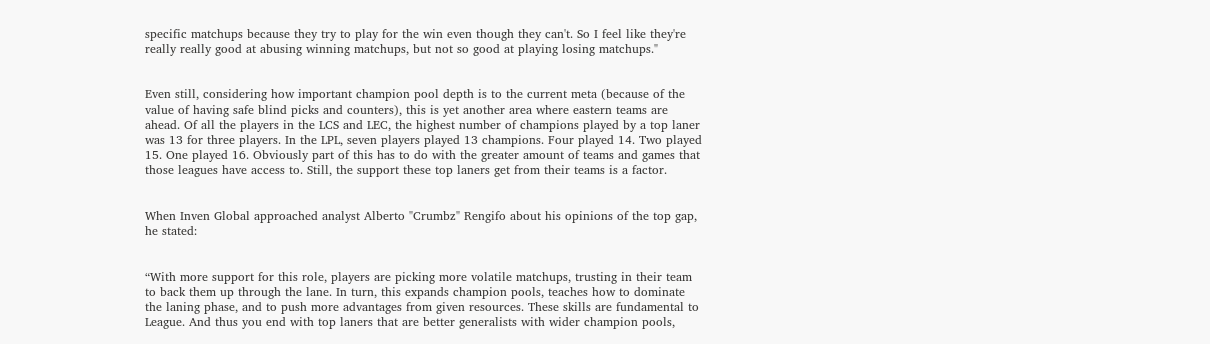specific matchups because they try to play for the win even though they can't. So I feel like they're really really good at abusing winning matchups, but not so good at playing losing matchups."


Even still, considering how important champion pool depth is to the current meta (because of the value of having safe blind picks and counters), this is yet another area where eastern teams are ahead. Of all the players in the LCS and LEC, the highest number of champions played by a top laner was 13 for three players. In the LPL, seven players played 13 champions. Four played 14. Two played 15. One played 16. Obviously part of this has to do with the greater amount of teams and games that those leagues have access to. Still, the support these top laners get from their teams is a factor.


When Inven Global approached analyst Alberto "Crumbz" Rengifo about his opinions of the top gap, he stated:


“With more support for this role, players are picking more volatile matchups, trusting in their team to back them up through the lane. In turn, this expands champion pools, teaches how to dominate the laning phase, and to push more advantages from given resources. These skills are fundamental to League. And thus you end with top laners that are better generalists with wider champion pools,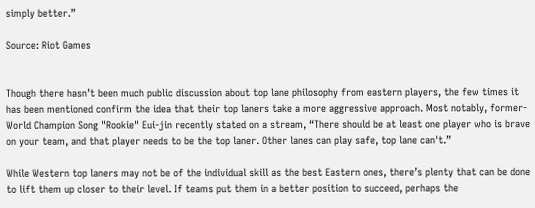simply better.”

Source: Riot Games


Though there hasn’t been much public discussion about top lane philosophy from eastern players, the few times it has been mentioned confirm the idea that their top laners take a more aggressive approach. Most notably, former-World Champion Song "Rookie" Eui-jin recently stated on a stream, “There should be at least one player who is brave on your team, and that player needs to be the top laner. Other lanes can play safe, top lane can't.”

While Western top laners may not be of the individual skill as the best Eastern ones, there’s plenty that can be done to lift them up closer to their level. If teams put them in a better position to succeed, perhaps the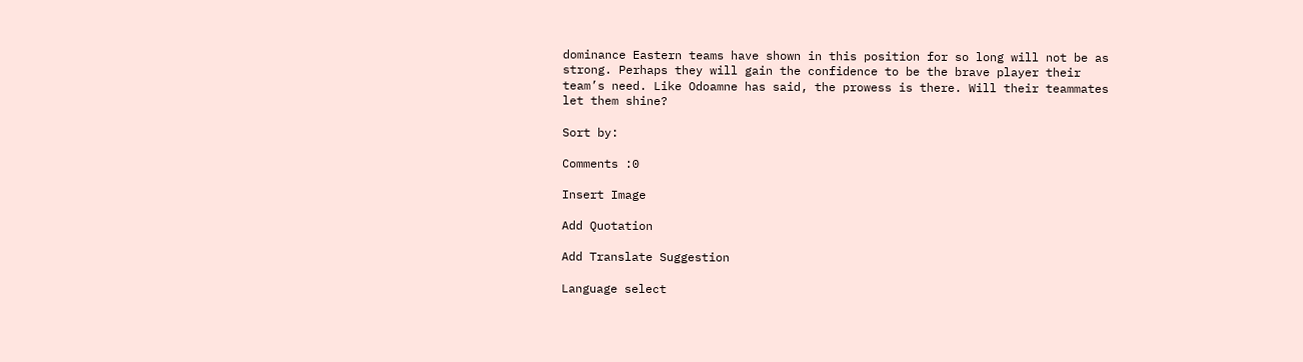dominance Eastern teams have shown in this position for so long will not be as strong. Perhaps they will gain the confidence to be the brave player their team’s need. Like Odoamne has said, the prowess is there. Will their teammates let them shine?

Sort by:

Comments :0

Insert Image

Add Quotation

Add Translate Suggestion

Language select